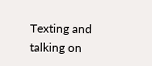Texting and talking on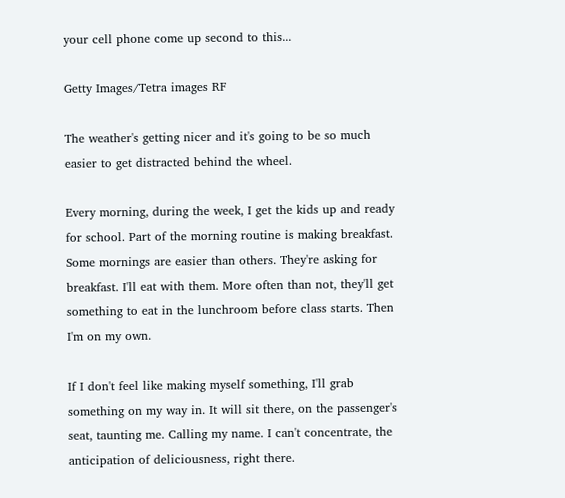your cell phone come up second to this...

Getty Images/Tetra images RF

The weather's getting nicer and it's going to be so much easier to get distracted behind the wheel.

Every morning, during the week, I get the kids up and ready for school. Part of the morning routine is making breakfast. Some mornings are easier than others. They're asking for breakfast. I'll eat with them. More often than not, they'll get something to eat in the lunchroom before class starts. Then I'm on my own.

If I don't feel like making myself something, I'll grab something on my way in. It will sit there, on the passenger's seat, taunting me. Calling my name. I can't concentrate, the anticipation of deliciousness, right there.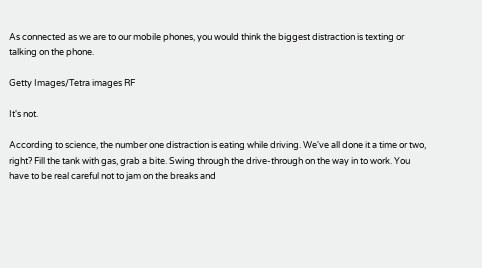As connected as we are to our mobile phones, you would think the biggest distraction is texting or talking on the phone.

Getty Images/Tetra images RF

It's not.

According to science, the number one distraction is eating while driving. We've all done it a time or two, right? Fill the tank with gas, grab a bite. Swing through the drive-through on the way in to work. You have to be real careful not to jam on the breaks and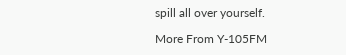spill all over yourself.

More From Y-105FM